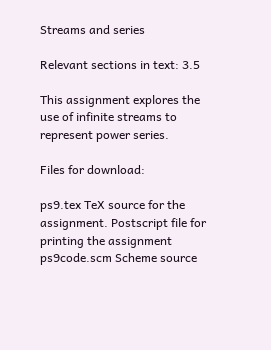Streams and series

Relevant sections in text: 3.5

This assignment explores the use of infinite streams to represent power series.

Files for download:

ps9.tex TeX source for the assignment. Postscript file for printing the assignment
ps9code.scm Scheme source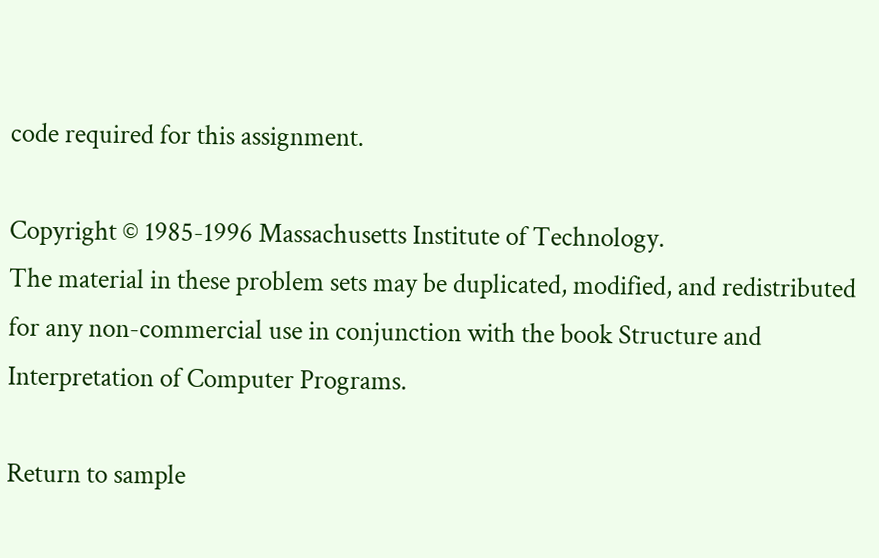code required for this assignment.

Copyright © 1985-1996 Massachusetts Institute of Technology.
The material in these problem sets may be duplicated, modified, and redistributed for any non-commercial use in conjunction with the book Structure and Interpretation of Computer Programs.

Return to sample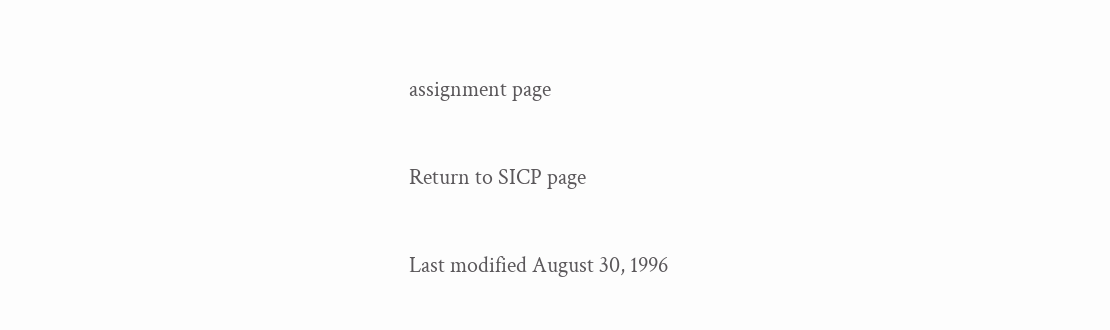assignment page

Return to SICP page

Last modified August 30, 1996